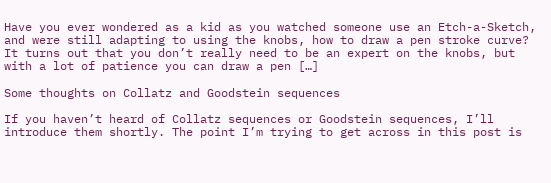Have you ever wondered as a kid as you watched someone use an Etch-a-Sketch, and were still adapting to using the knobs, how to draw a pen stroke curve? It turns out that you don’t really need to be an expert on the knobs, but with a lot of patience you can draw a pen […]

Some thoughts on Collatz and Goodstein sequences

If you haven’t heard of Collatz sequences or Goodstein sequences, I’ll introduce them shortly. The point I’m trying to get across in this post is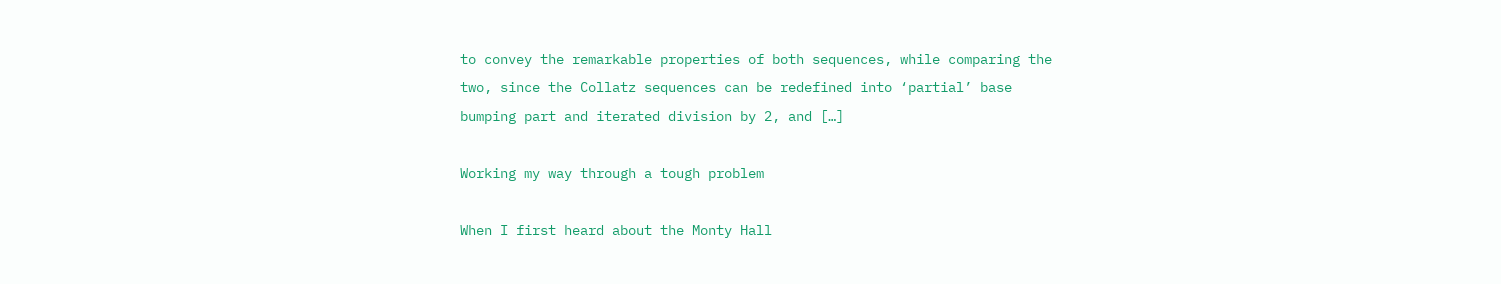to convey the remarkable properties of both sequences, while comparing the two, since the Collatz sequences can be redefined into ‘partial’ base bumping part and iterated division by 2, and […]

Working my way through a tough problem

When I first heard about the Monty Hall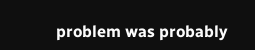problem was probably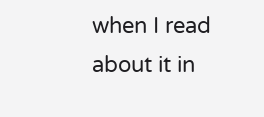when I read about it in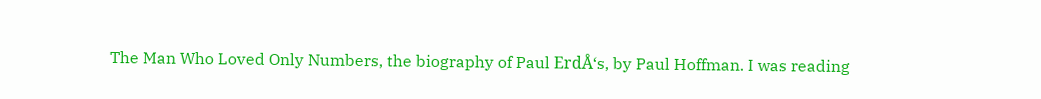The Man Who Loved Only Numbers, the biography of Paul ErdÅ‘s, by Paul Hoffman. I was reading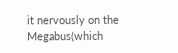it nervously on the Megabus(which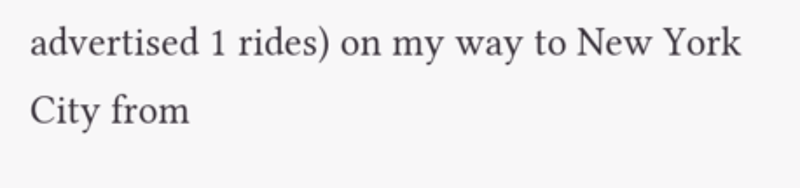advertised 1 rides) on my way to New York City from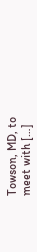Towson, MD, to meet with […]